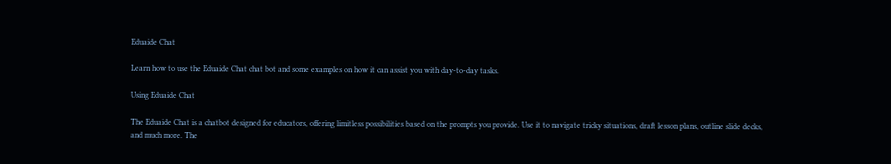Eduaide Chat

Learn how to use the Eduaide Chat chat bot and some examples on how it can assist you with day-to-day tasks.

Using Eduaide Chat

The Eduaide Chat is a chatbot designed for educators, offering limitless possibilities based on the prompts you provide. Use it to navigate tricky situations, draft lesson plans, outline slide decks, and much more. The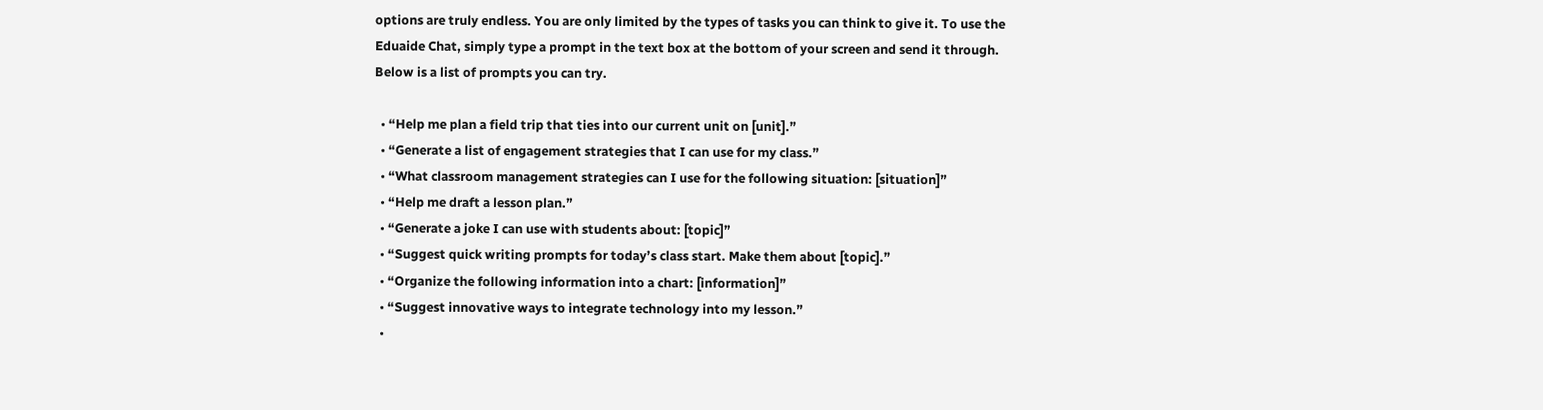options are truly endless. You are only limited by the types of tasks you can think to give it. To use the Eduaide Chat, simply type a prompt in the text box at the bottom of your screen and send it through. Below is a list of prompts you can try.

  • “Help me plan a field trip that ties into our current unit on [unit].”
  • “Generate a list of engagement strategies that I can use for my class.”
  • “What classroom management strategies can I use for the following situation: [situation]”
  • “Help me draft a lesson plan.”
  • “Generate a joke I can use with students about: [topic]”
  • “Suggest quick writing prompts for today’s class start. Make them about [topic].”
  • “Organize the following information into a chart: [information]”
  • “Suggest innovative ways to integrate technology into my lesson.”
  •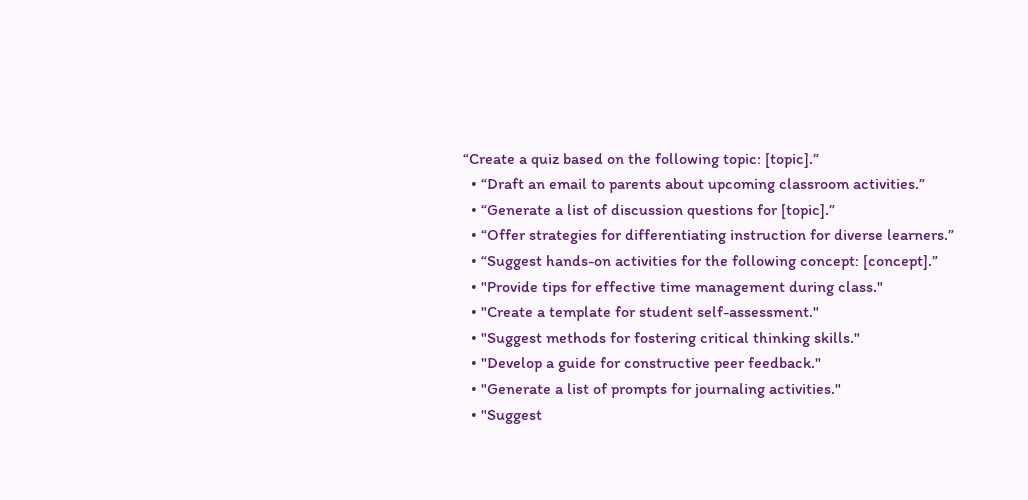“Create a quiz based on the following topic: [topic].”
  • “Draft an email to parents about upcoming classroom activities.”
  • “Generate a list of discussion questions for [topic].”
  • “Offer strategies for differentiating instruction for diverse learners.”
  • “Suggest hands-on activities for the following concept: [concept].”
  • "Provide tips for effective time management during class."
  • "Create a template for student self-assessment."
  • "Suggest methods for fostering critical thinking skills."
  • "Develop a guide for constructive peer feedback."
  • "Generate a list of prompts for journaling activities."
  • "Suggest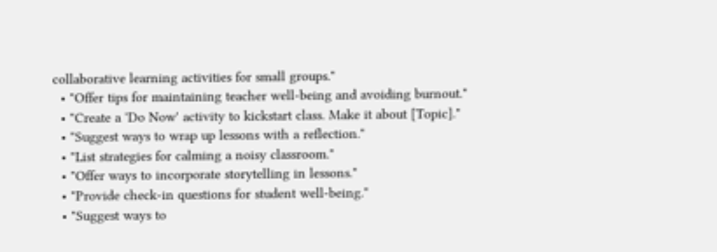collaborative learning activities for small groups."
  • "Offer tips for maintaining teacher well-being and avoiding burnout."
  • "Create a 'Do Now' activity to kickstart class. Make it about [Topic]."
  • "Suggest ways to wrap up lessons with a reflection."
  • "List strategies for calming a noisy classroom."
  • "Offer ways to incorporate storytelling in lessons."
  • "Provide check-in questions for student well-being."
  • "Suggest ways to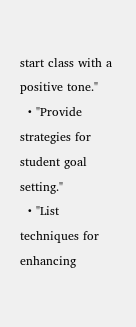start class with a positive tone."
  • "Provide strategies for student goal setting."
  • "List techniques for enhancing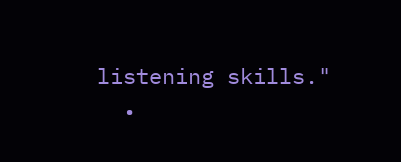listening skills."
  •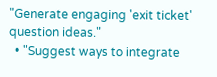"Generate engaging 'exit ticket' question ideas."
  • "Suggest ways to integrate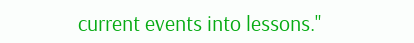current events into lessons."